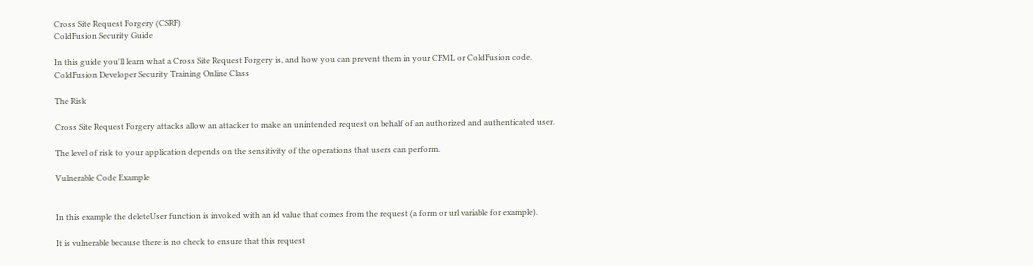Cross Site Request Forgery (CSRF)
ColdFusion Security Guide

In this guide you'll learn what a Cross Site Request Forgery is, and how you can prevent them in your CFML or ColdFusion code.
ColdFusion Developer Security Training Online Class

The Risk

Cross Site Request Forgery attacks allow an attacker to make an unintended request on behalf of an authorized and authenticated user.

The level of risk to your application depends on the sensitivity of the operations that users can perform.

Vulnerable Code Example


In this example the deleteUser function is invoked with an id value that comes from the request (a form or url variable for example).

It is vulnerable because there is no check to ensure that this request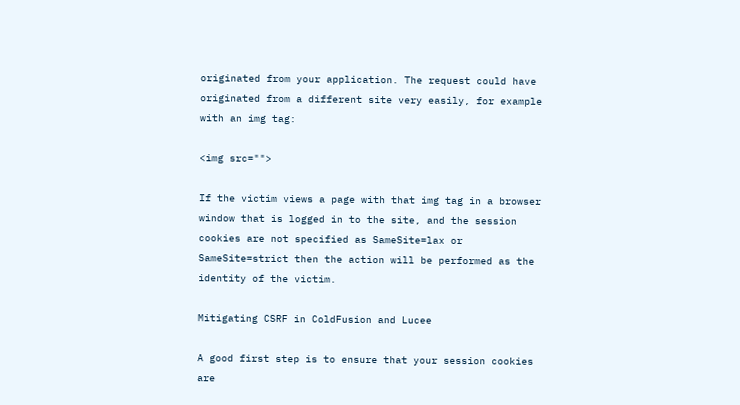originated from your application. The request could have originated from a different site very easily, for example with an img tag:

<img src="">

If the victim views a page with that img tag in a browser window that is logged in to the site, and the session cookies are not specified as SameSite=lax or SameSite=strict then the action will be performed as the identity of the victim.

Mitigating CSRF in ColdFusion and Lucee

A good first step is to ensure that your session cookies are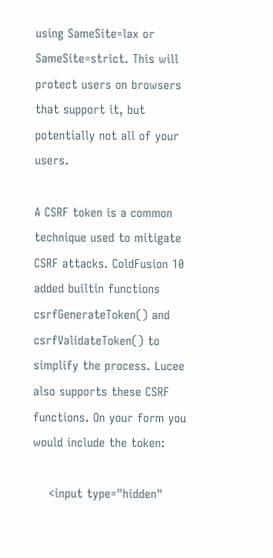using SameSite=lax or SameSite=strict. This will protect users on browsers that support it, but potentially not all of your users.

A CSRF token is a common technique used to mitigate CSRF attacks. ColdFusion 10 added builtin functions csrfGenerateToken() and csrfValidateToken() to simplify the process. Lucee also supports these CSRF functions. On your form you would include the token:

    <input type="hidden"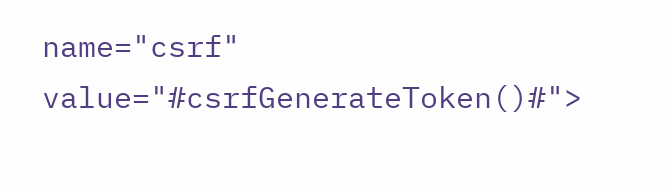name="csrf" value="#csrfGenerateToken()#">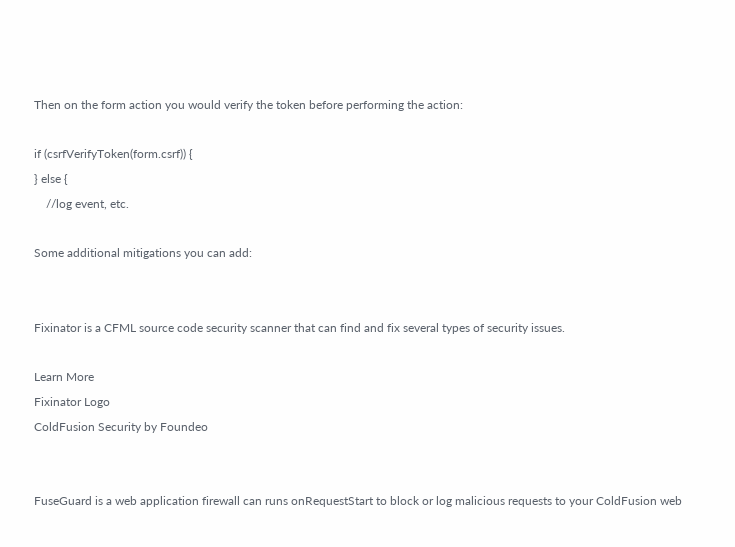Then on the form action you would verify the token before performing the action:

if (csrfVerifyToken(form.csrf)) {
} else {
    //log event, etc.

Some additional mitigations you can add:


Fixinator is a CFML source code security scanner that can find and fix several types of security issues.

Learn More
Fixinator Logo
ColdFusion Security by Foundeo


FuseGuard is a web application firewall can runs onRequestStart to block or log malicious requests to your ColdFusion web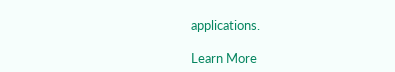applications.

Learn More